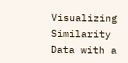Visualizing Similarity Data with a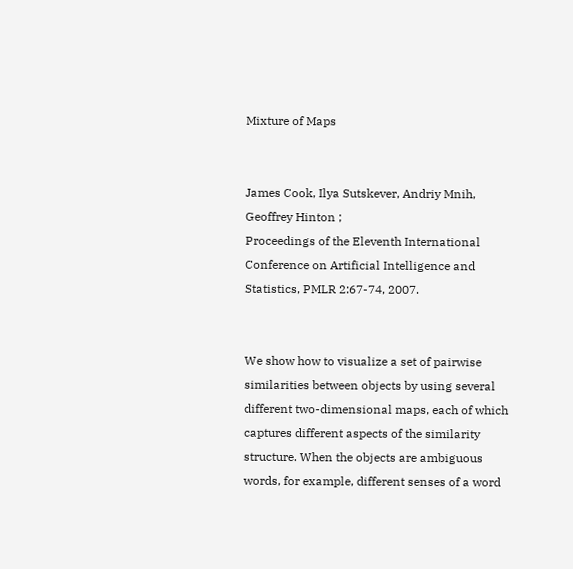Mixture of Maps


James Cook, Ilya Sutskever, Andriy Mnih, Geoffrey Hinton ;
Proceedings of the Eleventh International Conference on Artificial Intelligence and Statistics, PMLR 2:67-74, 2007.


We show how to visualize a set of pairwise similarities between objects by using several different two-dimensional maps, each of which captures different aspects of the similarity structure. When the objects are ambiguous words, for example, different senses of a word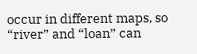occur in different maps, so “river” and “loan” can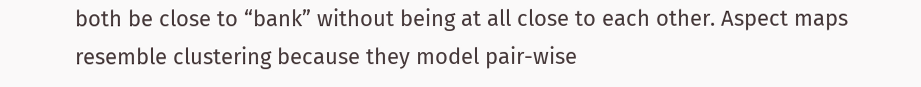both be close to “bank” without being at all close to each other. Aspect maps resemble clustering because they model pair-wise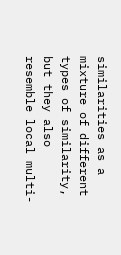similarities as a mixture of different types of similarity, but they also resemble local multi-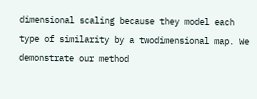dimensional scaling because they model each type of similarity by a twodimensional map. We demonstrate our method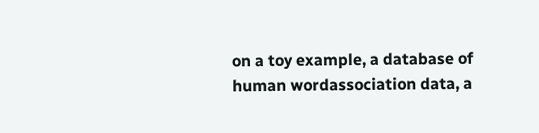on a toy example, a database of human wordassociation data, a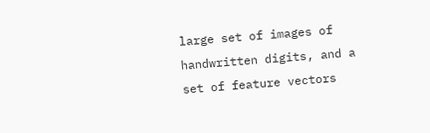large set of images of handwritten digits, and a set of feature vectors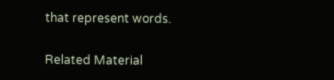that represent words.

Related Material